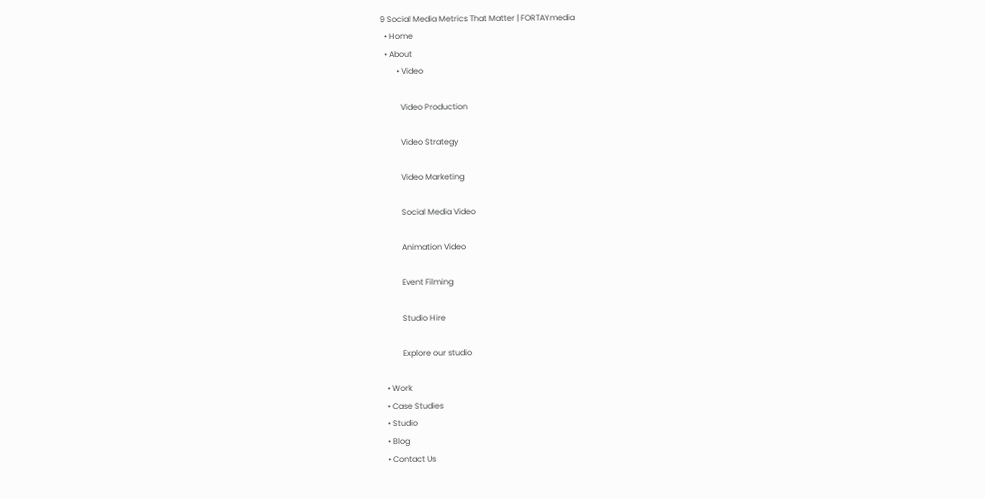9 Social Media Metrics That Matter | FORTAYmedia
  • Home
  • About
        • Video

          Video Production

          Video Strategy

          Video Marketing

          Social Media Video

          Animation Video

          Event Filming

          Studio Hire

          Explore our studio

  • Work
  • Case Studies
  • Studio
  • Blog
  • Contact Us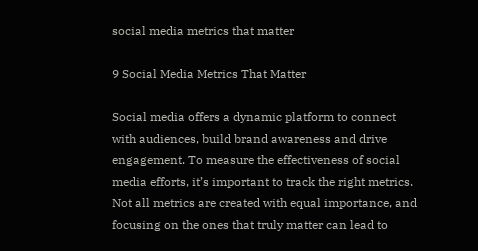social media metrics that matter

9 Social Media Metrics That Matter

Social media offers a dynamic platform to connect with audiences, build brand awareness and drive engagement. To measure the effectiveness of social media efforts, it’s important to track the right metrics. Not all metrics are created with equal importance, and focusing on the ones that truly matter can lead to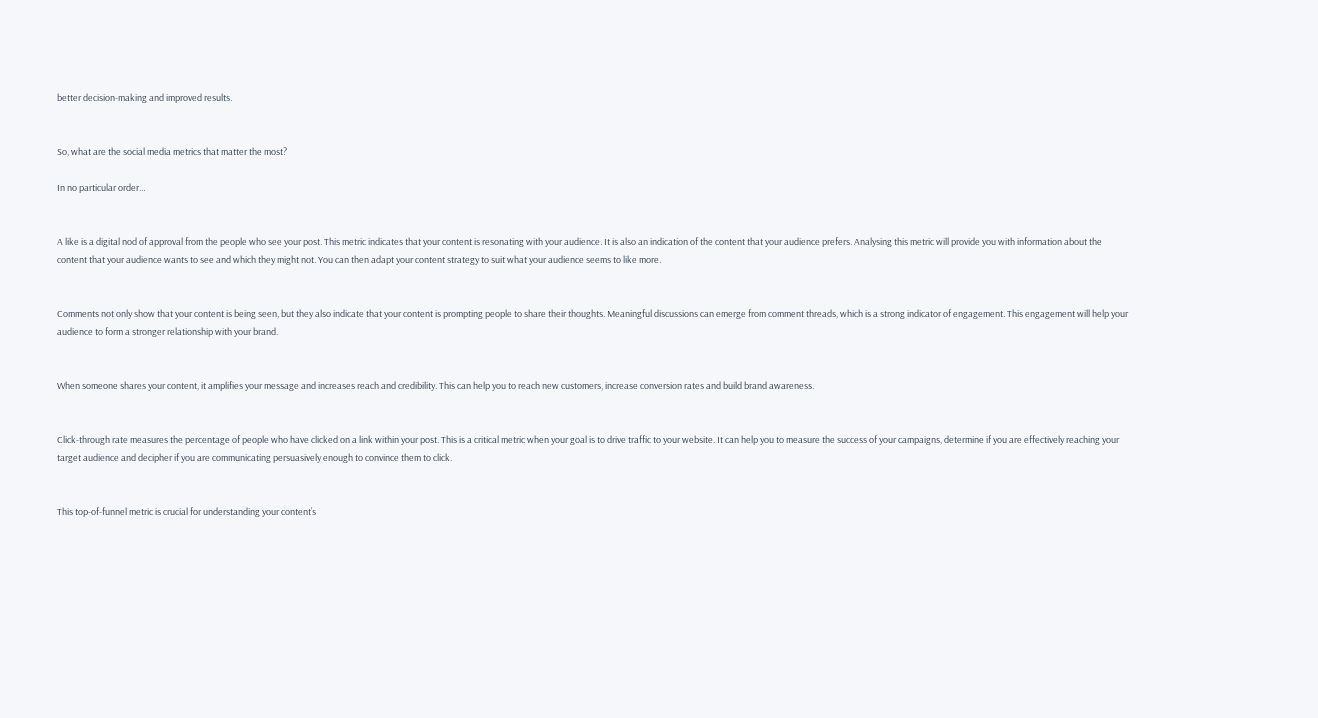better decision-making and improved results.


So, what are the social media metrics that matter the most?

In no particular order…


A like is a digital nod of approval from the people who see your post. This metric indicates that your content is resonating with your audience. It is also an indication of the content that your audience prefers. Analysing this metric will provide you with information about the content that your audience wants to see and which they might not. You can then adapt your content strategy to suit what your audience seems to like more.


Comments not only show that your content is being seen, but they also indicate that your content is prompting people to share their thoughts. Meaningful discussions can emerge from comment threads, which is a strong indicator of engagement. This engagement will help your audience to form a stronger relationship with your brand.


When someone shares your content, it amplifies your message and increases reach and credibility. This can help you to reach new customers, increase conversion rates and build brand awareness.


Click-through rate measures the percentage of people who have clicked on a link within your post. This is a critical metric when your goal is to drive traffic to your website. It can help you to measure the success of your campaigns, determine if you are effectively reaching your target audience and decipher if you are communicating persuasively enough to convince them to click.


This top-of-funnel metric is crucial for understanding your content’s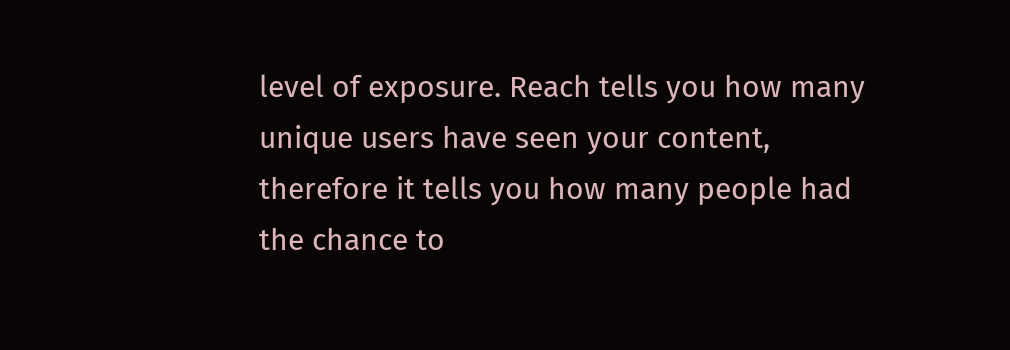level of exposure. Reach tells you how many unique users have seen your content, therefore it tells you how many people had the chance to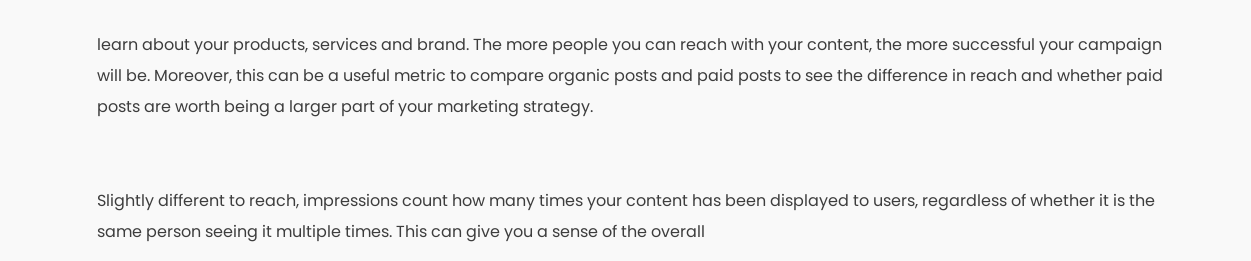learn about your products, services and brand. The more people you can reach with your content, the more successful your campaign will be. Moreover, this can be a useful metric to compare organic posts and paid posts to see the difference in reach and whether paid posts are worth being a larger part of your marketing strategy.


Slightly different to reach, impressions count how many times your content has been displayed to users, regardless of whether it is the same person seeing it multiple times. This can give you a sense of the overall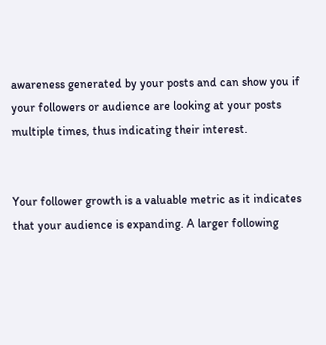awareness generated by your posts and can show you if your followers or audience are looking at your posts multiple times, thus indicating their interest.


Your follower growth is a valuable metric as it indicates that your audience is expanding. A larger following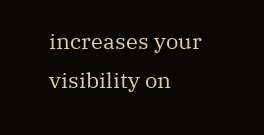increases your visibility on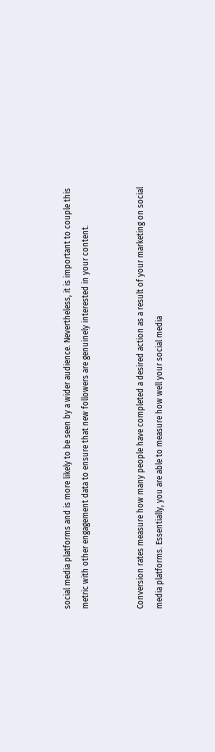social media platforms and is more likely to be seen by a wider audience. Nevertheless, it is important to couple this metric with other engagement data to ensure that new followers are genuinely interested in your content.


Conversion rates measure how many people have completed a desired action as a result of your marketing on social media platforms. Essentially, you are able to measure how well your social media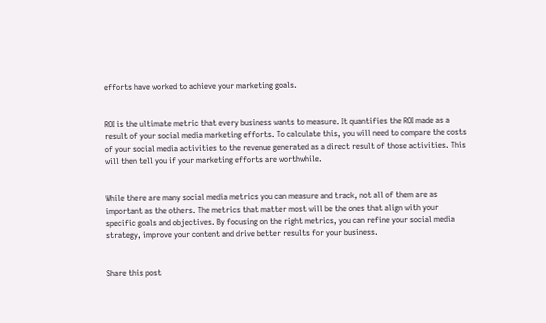efforts have worked to achieve your marketing goals.


ROI is the ultimate metric that every business wants to measure. It quantifies the ROI made as a result of your social media marketing efforts. To calculate this, you will need to compare the costs of your social media activities to the revenue generated as a direct result of those activities. This will then tell you if your marketing efforts are worthwhile.


While there are many social media metrics you can measure and track, not all of them are as important as the others. The metrics that matter most will be the ones that align with your specific goals and objectives. By focusing on the right metrics, you can refine your social media strategy, improve your content and drive better results for your business.


Share this post